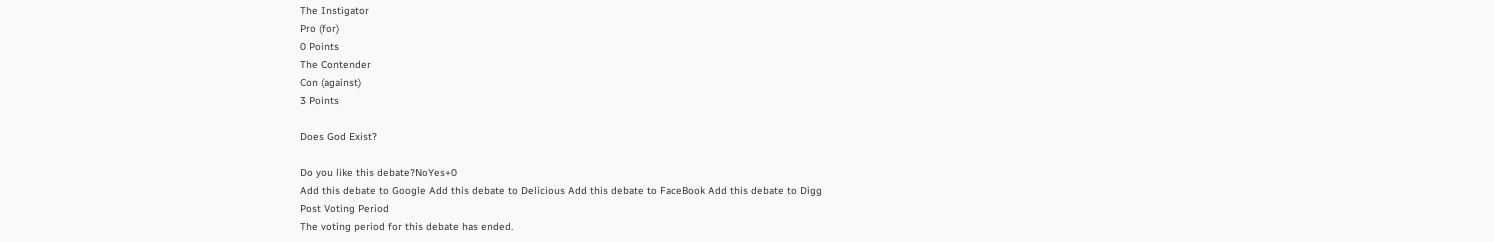The Instigator
Pro (for)
0 Points
The Contender
Con (against)
3 Points

Does God Exist?

Do you like this debate?NoYes+0
Add this debate to Google Add this debate to Delicious Add this debate to FaceBook Add this debate to Digg
Post Voting Period
The voting period for this debate has ended.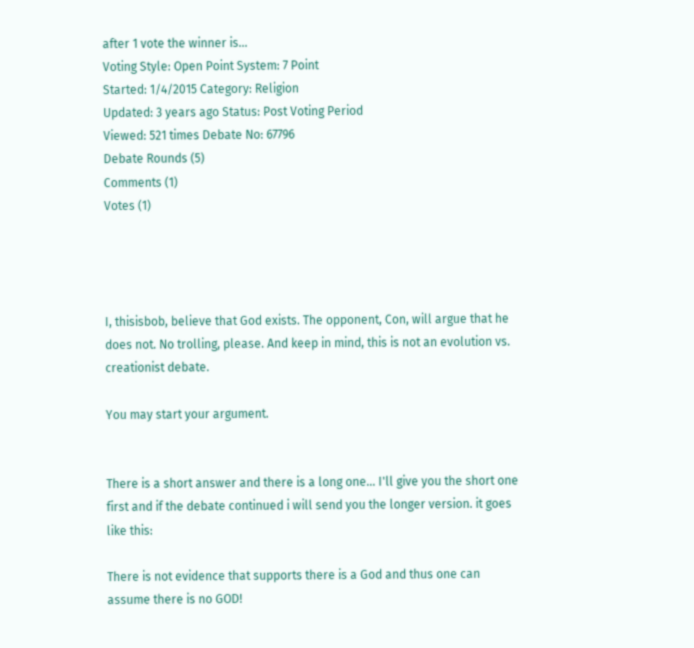after 1 vote the winner is...
Voting Style: Open Point System: 7 Point
Started: 1/4/2015 Category: Religion
Updated: 3 years ago Status: Post Voting Period
Viewed: 521 times Debate No: 67796
Debate Rounds (5)
Comments (1)
Votes (1)




I, thisisbob, believe that God exists. The opponent, Con, will argue that he does not. No trolling, please. And keep in mind, this is not an evolution vs. creationist debate.

You may start your argument.


There is a short answer and there is a long one... I'll give you the short one first and if the debate continued i will send you the longer version. it goes like this:

There is not evidence that supports there is a God and thus one can assume there is no GOD!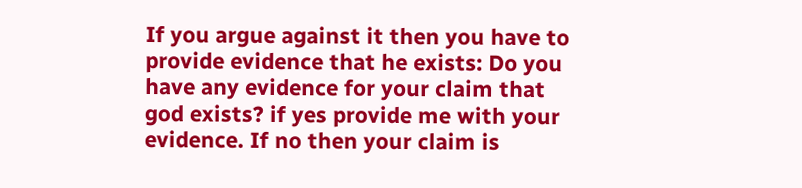If you argue against it then you have to provide evidence that he exists: Do you have any evidence for your claim that god exists? if yes provide me with your evidence. If no then your claim is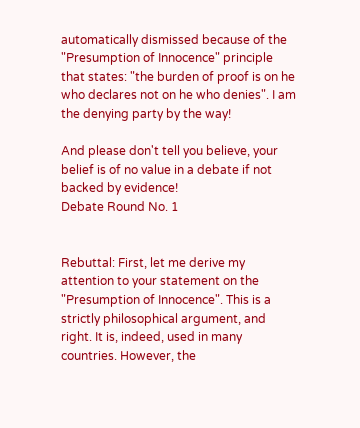automatically dismissed because of the "Presumption of Innocence" principle that states: "the burden of proof is on he who declares not on he who denies". I am the denying party by the way!

And please don't tell you believe, your belief is of no value in a debate if not backed by evidence!
Debate Round No. 1


Rebuttal: First, let me derive my attention to your statement on the "Presumption of Innocence". This is a strictly philosophical argument, and right. It is, indeed, used in many countries. However, the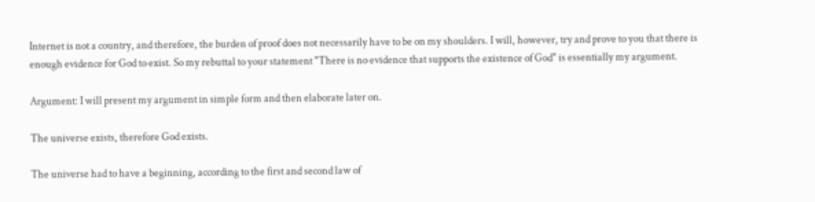Internet is not a country, and therefore, the burden of proof does not necessarily have to be on my shoulders. I will, however, try and prove to you that there is enough evidence for God to exist. So my rebuttal to your statement "There is no evidence that supports the existence of God" is essentially my argument.

Argument: I will present my argument in simple form and then elaborate later on.

The universe exists, therefore God exists.

The universe had to have a beginning, according to the first and second law of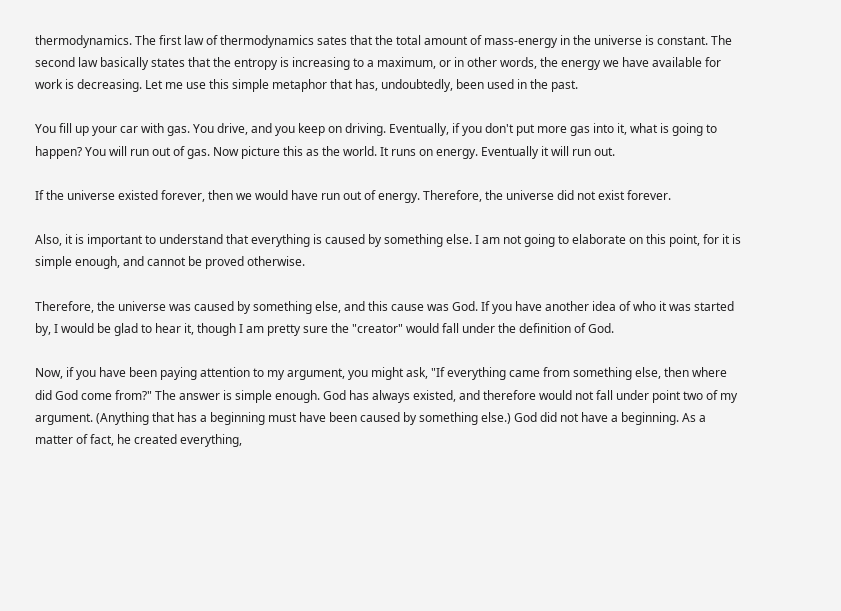thermodynamics. The first law of thermodynamics sates that the total amount of mass-energy in the universe is constant. The second law basically states that the entropy is increasing to a maximum, or in other words, the energy we have available for work is decreasing. Let me use this simple metaphor that has, undoubtedly, been used in the past.

You fill up your car with gas. You drive, and you keep on driving. Eventually, if you don't put more gas into it, what is going to happen? You will run out of gas. Now picture this as the world. It runs on energy. Eventually it will run out.

If the universe existed forever, then we would have run out of energy. Therefore, the universe did not exist forever.

Also, it is important to understand that everything is caused by something else. I am not going to elaborate on this point, for it is simple enough, and cannot be proved otherwise.

Therefore, the universe was caused by something else, and this cause was God. If you have another idea of who it was started by, I would be glad to hear it, though I am pretty sure the "creator" would fall under the definition of God.

Now, if you have been paying attention to my argument, you might ask, "If everything came from something else, then where did God come from?" The answer is simple enough. God has always existed, and therefore would not fall under point two of my argument. (Anything that has a beginning must have been caused by something else.) God did not have a beginning. As a matter of fact, he created everything,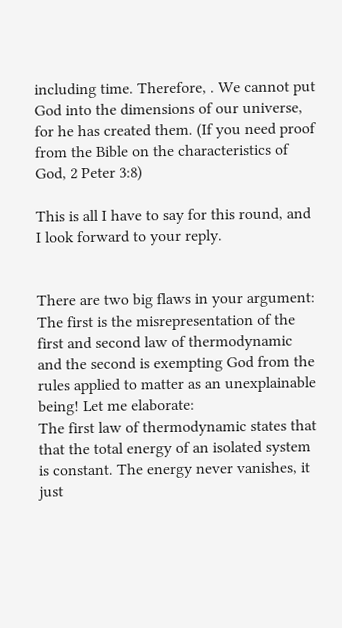including time. Therefore, . We cannot put God into the dimensions of our universe, for he has created them. (If you need proof from the Bible on the characteristics of God, 2 Peter 3:8)

This is all I have to say for this round, and I look forward to your reply.


There are two big flaws in your argument: The first is the misrepresentation of the first and second law of thermodynamic and the second is exempting God from the rules applied to matter as an unexplainable being! Let me elaborate:
The first law of thermodynamic states that that the total energy of an isolated system is constant. The energy never vanishes, it just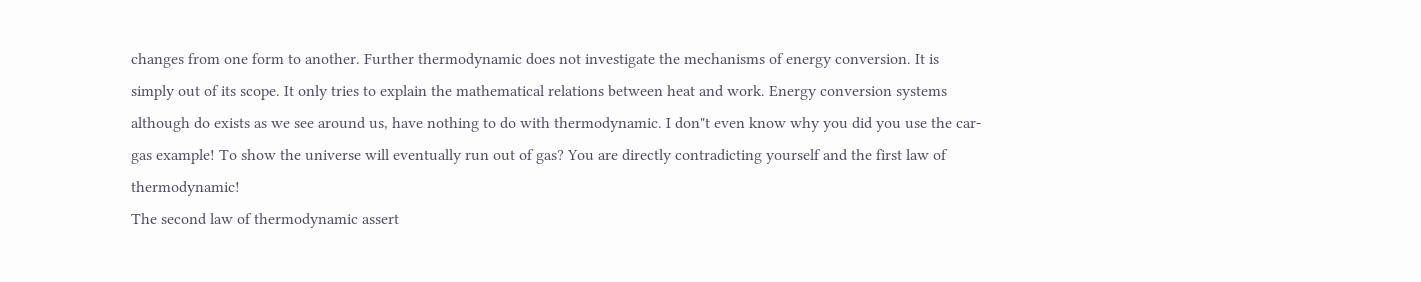changes from one form to another. Further thermodynamic does not investigate the mechanisms of energy conversion. It is simply out of its scope. It only tries to explain the mathematical relations between heat and work. Energy conversion systems although do exists as we see around us, have nothing to do with thermodynamic. I don"t even know why you did you use the car-gas example! To show the universe will eventually run out of gas? You are directly contradicting yourself and the first law of thermodynamic!
The second law of thermodynamic assert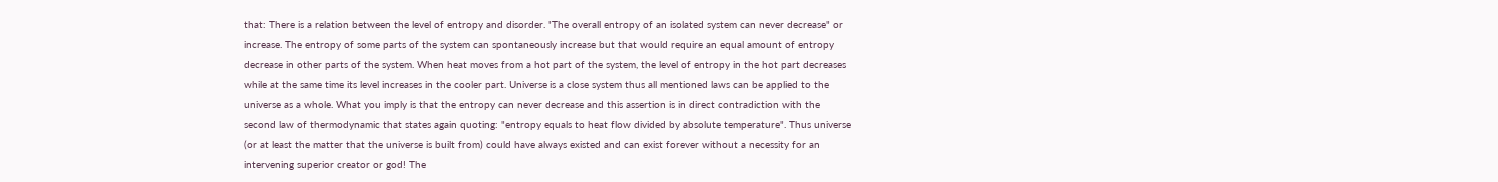that: There is a relation between the level of entropy and disorder. "The overall entropy of an isolated system can never decrease" or increase. The entropy of some parts of the system can spontaneously increase but that would require an equal amount of entropy decrease in other parts of the system. When heat moves from a hot part of the system, the level of entropy in the hot part decreases while at the same time its level increases in the cooler part. Universe is a close system thus all mentioned laws can be applied to the universe as a whole. What you imply is that the entropy can never decrease and this assertion is in direct contradiction with the second law of thermodynamic that states again quoting: "entropy equals to heat flow divided by absolute temperature". Thus universe (or at least the matter that the universe is built from) could have always existed and can exist forever without a necessity for an intervening superior creator or god! The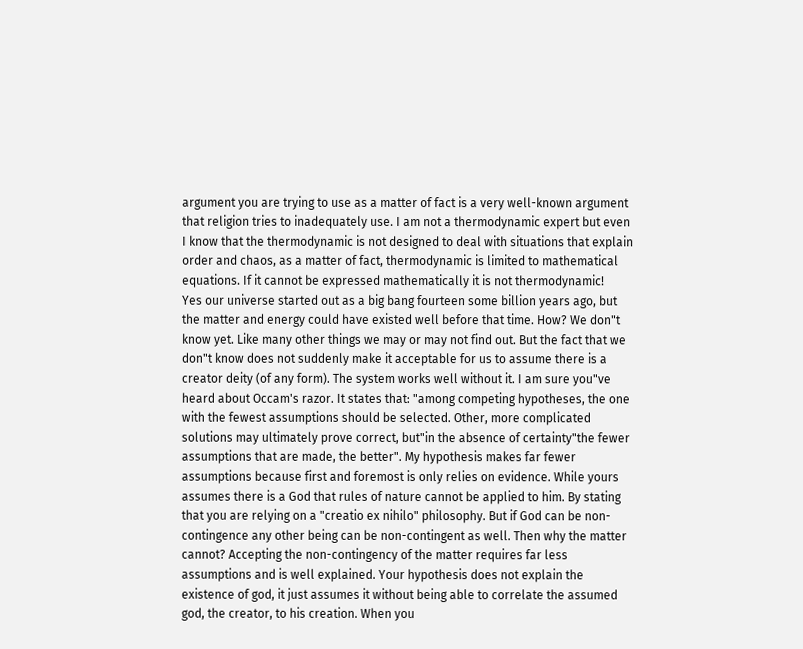argument you are trying to use as a matter of fact is a very well-known argument that religion tries to inadequately use. I am not a thermodynamic expert but even I know that the thermodynamic is not designed to deal with situations that explain order and chaos, as a matter of fact, thermodynamic is limited to mathematical equations. If it cannot be expressed mathematically it is not thermodynamic!
Yes our universe started out as a big bang fourteen some billion years ago, but the matter and energy could have existed well before that time. How? We don"t know yet. Like many other things we may or may not find out. But the fact that we don"t know does not suddenly make it acceptable for us to assume there is a creator deity (of any form). The system works well without it. I am sure you"ve heard about Occam's razor. It states that: "among competing hypotheses, the one with the fewest assumptions should be selected. Other, more complicated solutions may ultimately prove correct, but"in the absence of certainty"the fewer assumptions that are made, the better". My hypothesis makes far fewer assumptions because first and foremost is only relies on evidence. While yours assumes there is a God that rules of nature cannot be applied to him. By stating that you are relying on a "creatio ex nihilo" philosophy. But if God can be non-contingence any other being can be non-contingent as well. Then why the matter cannot? Accepting the non-contingency of the matter requires far less assumptions and is well explained. Your hypothesis does not explain the existence of god, it just assumes it without being able to correlate the assumed god, the creator, to his creation. When you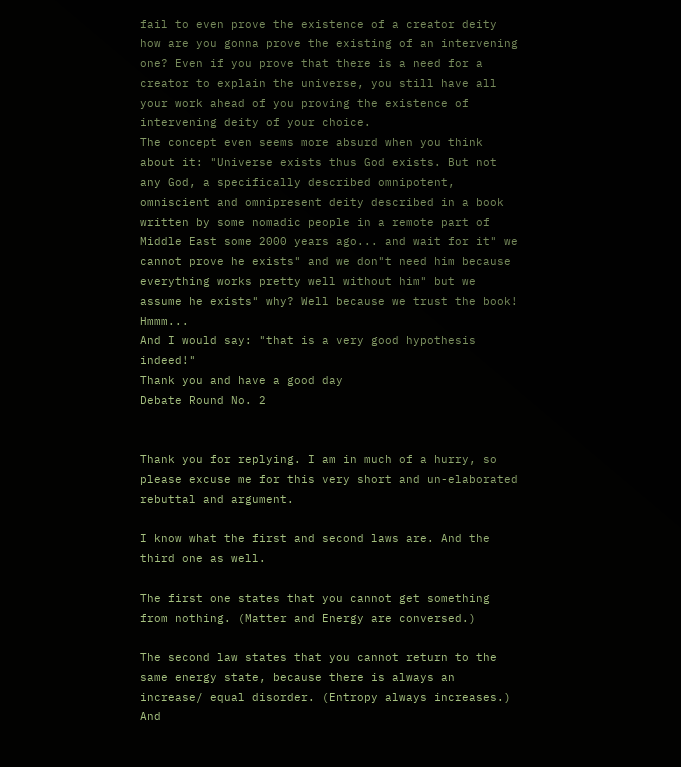fail to even prove the existence of a creator deity how are you gonna prove the existing of an intervening one? Even if you prove that there is a need for a creator to explain the universe, you still have all your work ahead of you proving the existence of intervening deity of your choice.
The concept even seems more absurd when you think about it: "Universe exists thus God exists. But not any God, a specifically described omnipotent, omniscient and omnipresent deity described in a book written by some nomadic people in a remote part of Middle East some 2000 years ago... and wait for it" we cannot prove he exists" and we don"t need him because everything works pretty well without him" but we assume he exists" why? Well because we trust the book! Hmmm...
And I would say: "that is a very good hypothesis indeed!"
Thank you and have a good day
Debate Round No. 2


Thank you for replying. I am in much of a hurry, so please excuse me for this very short and un-elaborated rebuttal and argument.

I know what the first and second laws are. And the third one as well.

The first one states that you cannot get something from nothing. (Matter and Energy are conversed.)

The second law states that you cannot return to the same energy state, because there is always an increase/ equal disorder. (Entropy always increases.) And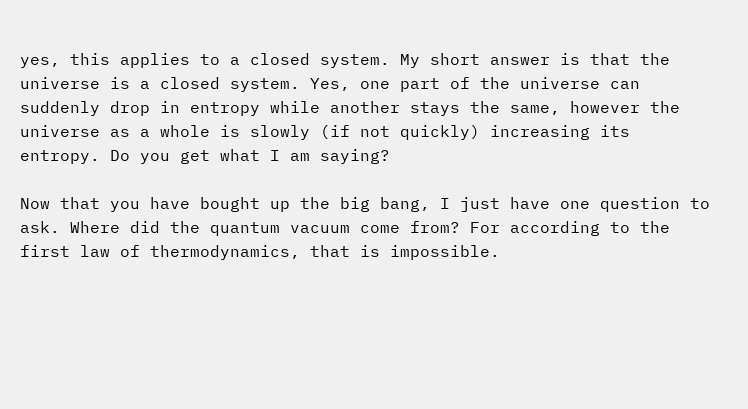yes, this applies to a closed system. My short answer is that the universe is a closed system. Yes, one part of the universe can suddenly drop in entropy while another stays the same, however the universe as a whole is slowly (if not quickly) increasing its entropy. Do you get what I am saying?

Now that you have bought up the big bang, I just have one question to ask. Where did the quantum vacuum come from? For according to the first law of thermodynamics, that is impossible.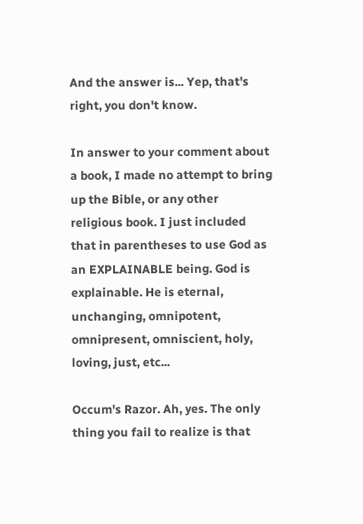And the answer is... Yep, that's right, you don't know.

In answer to your comment about a book, I made no attempt to bring up the Bible, or any other religious book. I just included that in parentheses to use God as an EXPLAINABLE being. God is explainable. He is eternal, unchanging, omnipotent, omnipresent, omniscient, holy, loving, just, etc...

Occum's Razor. Ah, yes. The only thing you fail to realize is that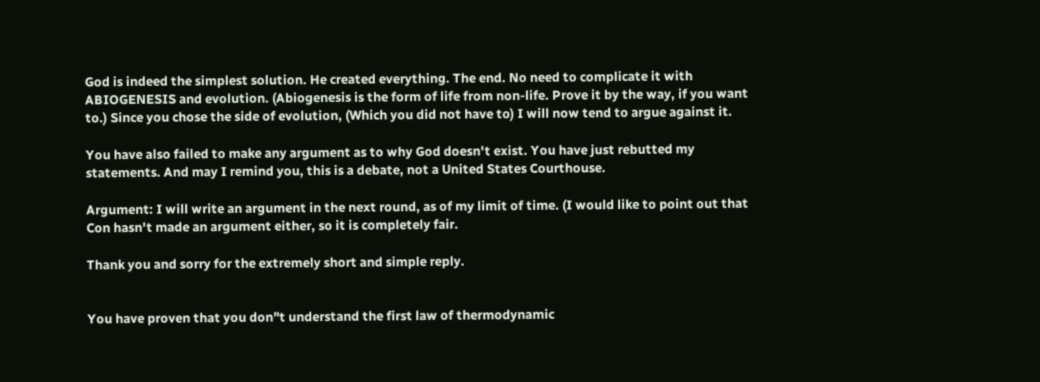God is indeed the simplest solution. He created everything. The end. No need to complicate it with ABIOGENESIS and evolution. (Abiogenesis is the form of life from non-life. Prove it by the way, if you want to.) Since you chose the side of evolution, (Which you did not have to) I will now tend to argue against it.

You have also failed to make any argument as to why God doesn't exist. You have just rebutted my statements. And may I remind you, this is a debate, not a United States Courthouse.

Argument: I will write an argument in the next round, as of my limit of time. (I would like to point out that Con hasn't made an argument either, so it is completely fair.

Thank you and sorry for the extremely short and simple reply.


You have proven that you don"t understand the first law of thermodynamic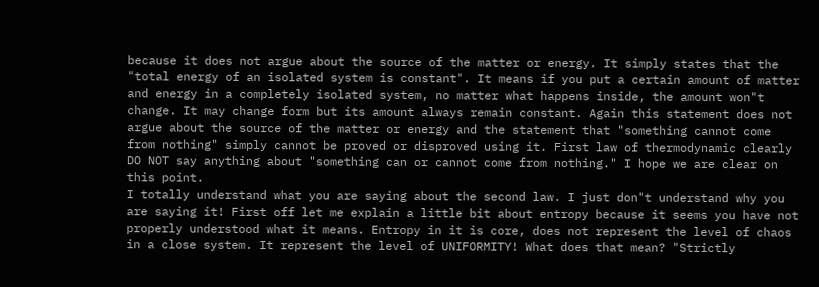because it does not argue about the source of the matter or energy. It simply states that the "total energy of an isolated system is constant". It means if you put a certain amount of matter and energy in a completely isolated system, no matter what happens inside, the amount won"t change. It may change form but its amount always remain constant. Again this statement does not argue about the source of the matter or energy and the statement that "something cannot come from nothing" simply cannot be proved or disproved using it. First law of thermodynamic clearly DO NOT say anything about "something can or cannot come from nothing." I hope we are clear on this point.
I totally understand what you are saying about the second law. I just don"t understand why you are saying it! First off let me explain a little bit about entropy because it seems you have not properly understood what it means. Entropy in it is core, does not represent the level of chaos in a close system. It represent the level of UNIFORMITY! What does that mean? "Strictly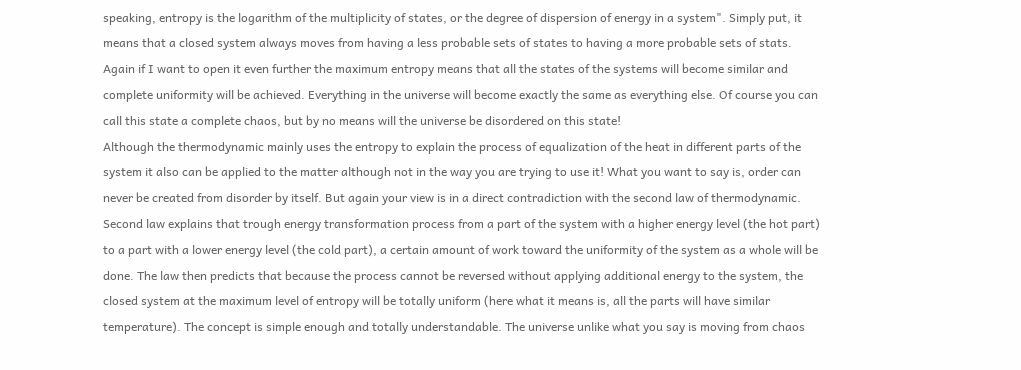speaking, entropy is the logarithm of the multiplicity of states, or the degree of dispersion of energy in a system". Simply put, it means that a closed system always moves from having a less probable sets of states to having a more probable sets of stats. Again if I want to open it even further the maximum entropy means that all the states of the systems will become similar and complete uniformity will be achieved. Everything in the universe will become exactly the same as everything else. Of course you can call this state a complete chaos, but by no means will the universe be disordered on this state!
Although the thermodynamic mainly uses the entropy to explain the process of equalization of the heat in different parts of the system it also can be applied to the matter although not in the way you are trying to use it! What you want to say is, order can never be created from disorder by itself. But again your view is in a direct contradiction with the second law of thermodynamic. Second law explains that trough energy transformation process from a part of the system with a higher energy level (the hot part) to a part with a lower energy level (the cold part), a certain amount of work toward the uniformity of the system as a whole will be done. The law then predicts that because the process cannot be reversed without applying additional energy to the system, the closed system at the maximum level of entropy will be totally uniform (here what it means is, all the parts will have similar temperature). The concept is simple enough and totally understandable. The universe unlike what you say is moving from chaos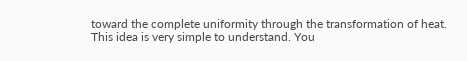toward the complete uniformity through the transformation of heat. This idea is very simple to understand. You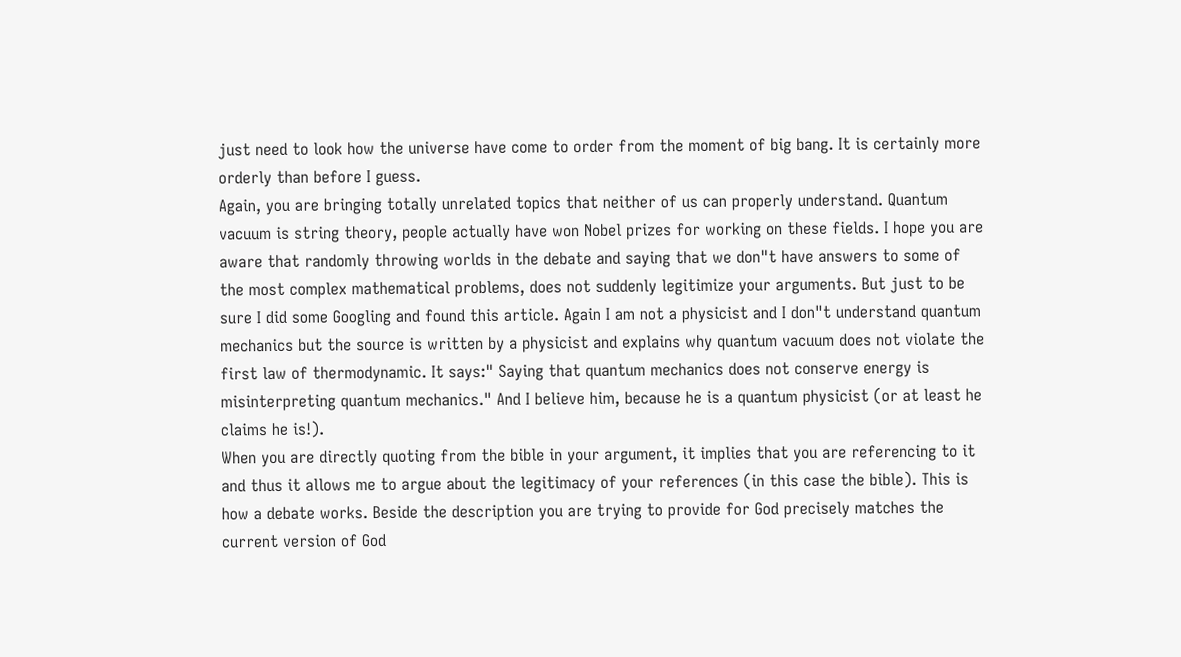just need to look how the universe have come to order from the moment of big bang. It is certainly more orderly than before I guess.
Again, you are bringing totally unrelated topics that neither of us can properly understand. Quantum vacuum is string theory, people actually have won Nobel prizes for working on these fields. I hope you are aware that randomly throwing worlds in the debate and saying that we don"t have answers to some of the most complex mathematical problems, does not suddenly legitimize your arguments. But just to be sure I did some Googling and found this article. Again I am not a physicist and I don"t understand quantum mechanics but the source is written by a physicist and explains why quantum vacuum does not violate the first law of thermodynamic. It says:" Saying that quantum mechanics does not conserve energy is misinterpreting quantum mechanics." And I believe him, because he is a quantum physicist (or at least he claims he is!).
When you are directly quoting from the bible in your argument, it implies that you are referencing to it and thus it allows me to argue about the legitimacy of your references (in this case the bible). This is how a debate works. Beside the description you are trying to provide for God precisely matches the current version of God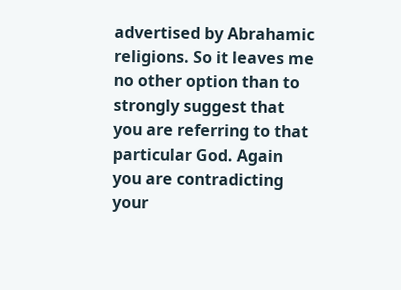advertised by Abrahamic religions. So it leaves me no other option than to strongly suggest that you are referring to that particular God. Again you are contradicting your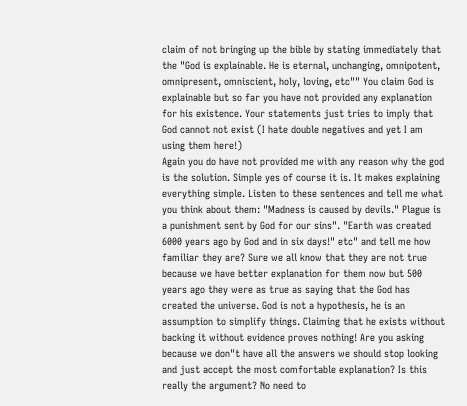claim of not bringing up the bible by stating immediately that the "God is explainable. He is eternal, unchanging, omnipotent, omnipresent, omniscient, holy, loving, etc"" You claim God is explainable but so far you have not provided any explanation for his existence. Your statements just tries to imply that God cannot not exist (I hate double negatives and yet I am using them here!)
Again you do have not provided me with any reason why the god is the solution. Simple yes of course it is. It makes explaining everything simple. Listen to these sentences and tell me what you think about them: "Madness is caused by devils." Plague is a punishment sent by God for our sins". "Earth was created 6000 years ago by God and in six days!" etc" and tell me how familiar they are? Sure we all know that they are not true because we have better explanation for them now but 500 years ago they were as true as saying that the God has created the universe. God is not a hypothesis, he is an assumption to simplify things. Claiming that he exists without backing it without evidence proves nothing! Are you asking because we don"t have all the answers we should stop looking and just accept the most comfortable explanation? Is this really the argument? No need to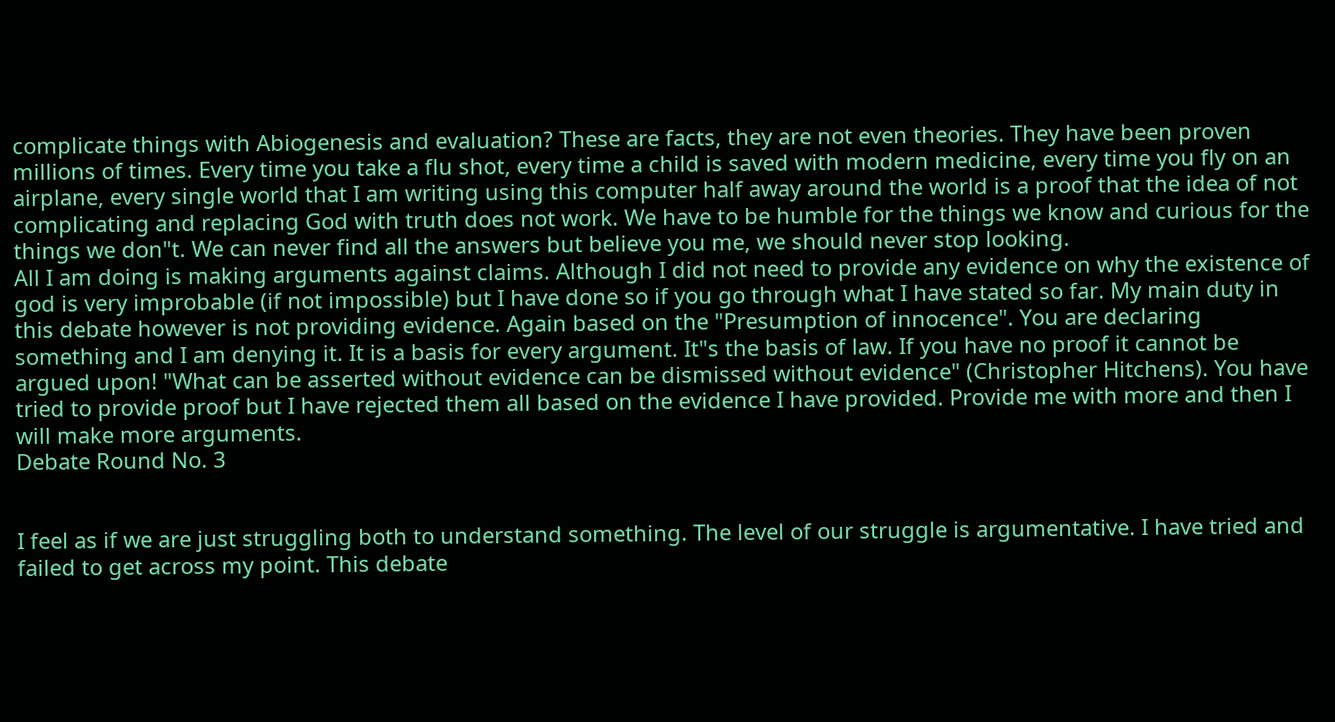complicate things with Abiogenesis and evaluation? These are facts, they are not even theories. They have been proven millions of times. Every time you take a flu shot, every time a child is saved with modern medicine, every time you fly on an airplane, every single world that I am writing using this computer half away around the world is a proof that the idea of not complicating and replacing God with truth does not work. We have to be humble for the things we know and curious for the things we don"t. We can never find all the answers but believe you me, we should never stop looking.
All I am doing is making arguments against claims. Although I did not need to provide any evidence on why the existence of god is very improbable (if not impossible) but I have done so if you go through what I have stated so far. My main duty in this debate however is not providing evidence. Again based on the "Presumption of innocence". You are declaring something and I am denying it. It is a basis for every argument. It"s the basis of law. If you have no proof it cannot be argued upon! "What can be asserted without evidence can be dismissed without evidence" (Christopher Hitchens). You have tried to provide proof but I have rejected them all based on the evidence I have provided. Provide me with more and then I will make more arguments.
Debate Round No. 3


I feel as if we are just struggling both to understand something. The level of our struggle is argumentative. I have tried and failed to get across my point. This debate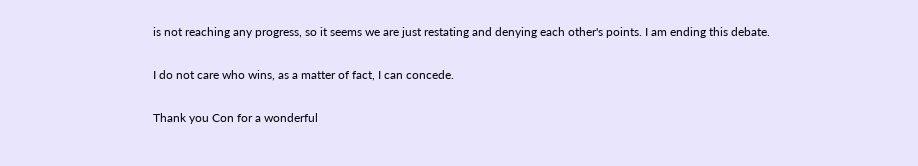is not reaching any progress, so it seems we are just restating and denying each other's points. I am ending this debate.

I do not care who wins, as a matter of fact, I can concede.

Thank you Con for a wonderful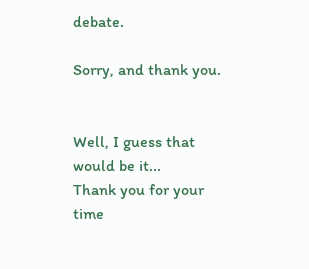debate.

Sorry, and thank you.


Well, I guess that would be it...
Thank you for your time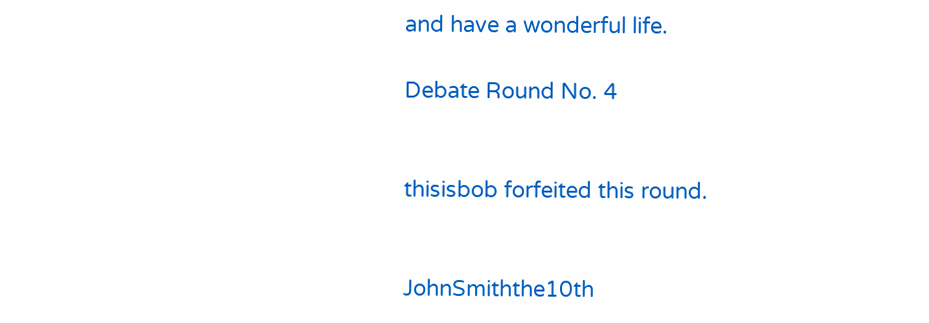and have a wonderful life.

Debate Round No. 4


thisisbob forfeited this round.


JohnSmiththe10th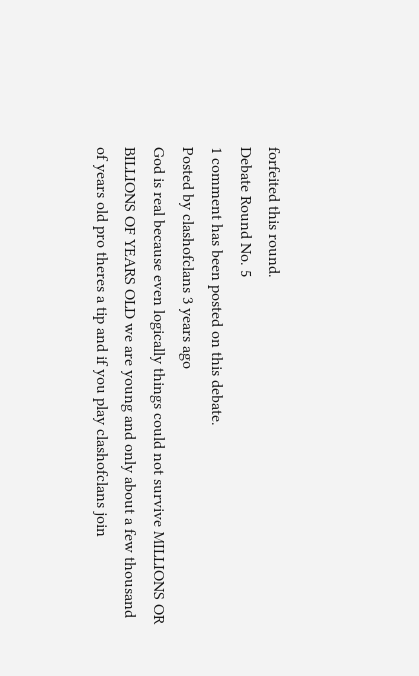forfeited this round.
Debate Round No. 5
1 comment has been posted on this debate.
Posted by clashofclans 3 years ago
God is real because even logically things could not survive MILLIONS OR BILLIONS OF YEARS OLD we are young and only about a few thousand of years old pro theres a tip and if you play clashofclans join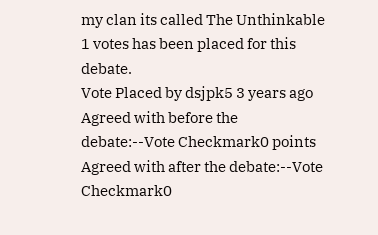my clan its called The Unthinkable
1 votes has been placed for this debate.
Vote Placed by dsjpk5 3 years ago
Agreed with before the debate:--Vote Checkmark0 points
Agreed with after the debate:--Vote Checkmark0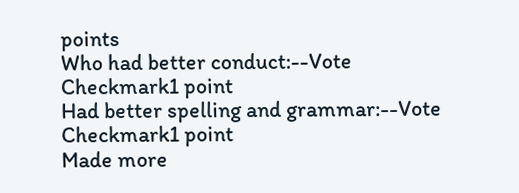points
Who had better conduct:--Vote Checkmark1 point
Had better spelling and grammar:--Vote Checkmark1 point
Made more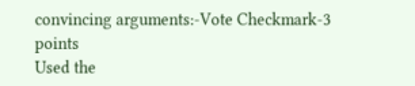convincing arguments:-Vote Checkmark-3 points
Used the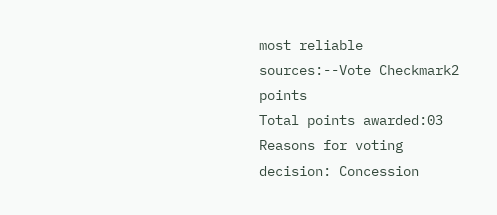most reliable sources:--Vote Checkmark2 points
Total points awarded:03
Reasons for voting decision: Concession